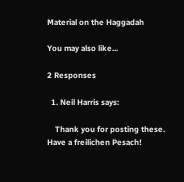Material on the Haggadah

You may also like...

2 Responses

  1. Neil Harris says:

    Thank you for posting these. Have a freilichen Pesach!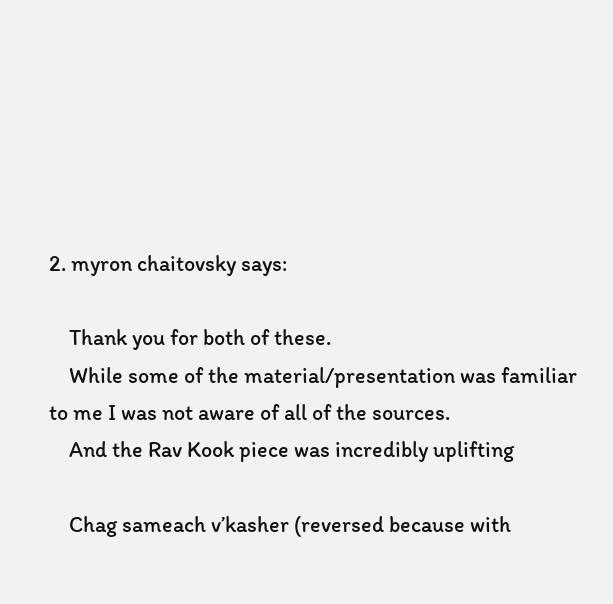2. myron chaitovsky says:

    Thank you for both of these.
    While some of the material/presentation was familiar to me I was not aware of all of the sources.
    And the Rav Kook piece was incredibly uplifting

    Chag sameach v’kasher (reversed because with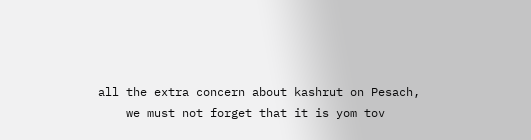all the extra concern about kashrut on Pesach,
    we must not forget that it is yom tov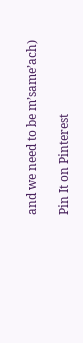and we need to be m’same’ach)

Pin It on Pinterest